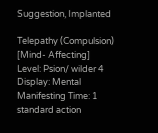Suggestion, Implanted

Telepathy (Compulsion) [Mind- Affecting]
Level: Psion/ wilder 4
Display: Mental
Manifesting Time: 1 standard action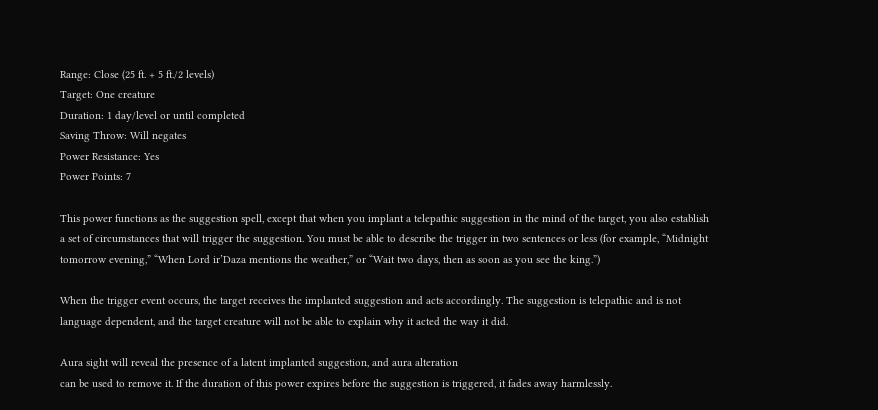Range: Close (25 ft. + 5 ft./2 levels)
Target: One creature
Duration: 1 day/level or until completed
Saving Throw: Will negates
Power Resistance: Yes
Power Points: 7

This power functions as the suggestion spell, except that when you implant a telepathic suggestion in the mind of the target, you also establish a set of circumstances that will trigger the suggestion. You must be able to describe the trigger in two sentences or less (for example, “Midnight tomorrow evening,” “When Lord ir’Daza mentions the weather,” or “Wait two days, then as soon as you see the king.”)

When the trigger event occurs, the target receives the implanted suggestion and acts accordingly. The suggestion is telepathic and is not language dependent, and the target creature will not be able to explain why it acted the way it did.

Aura sight will reveal the presence of a latent implanted suggestion, and aura alteration
can be used to remove it. If the duration of this power expires before the suggestion is triggered, it fades away harmlessly.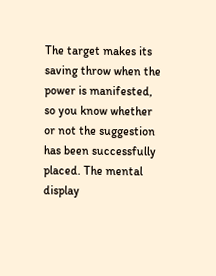The target makes its saving throw when the power is manifested, so you know whether or not the suggestion has been successfully placed. The mental display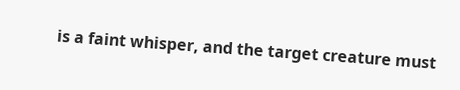is a faint whisper, and the target creature must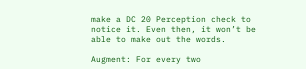make a DC 20 Perception check to notice it. Even then, it won’t be able to make out the words.

Augment: For every two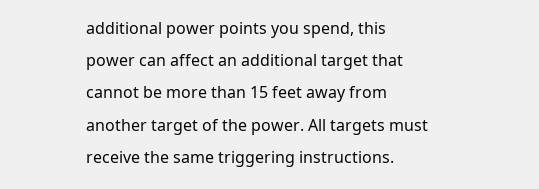additional power points you spend, this power can affect an additional target that cannot be more than 15 feet away from another target of the power. All targets must receive the same triggering instructions.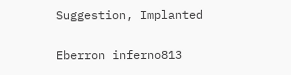Suggestion, Implanted

Eberron inferno813